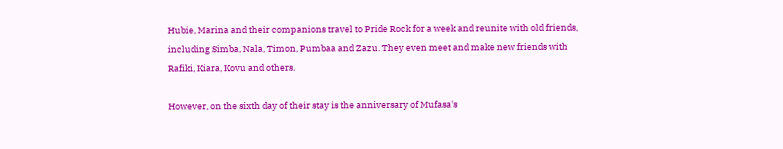Hubie, Marina and their companions travel to Pride Rock for a week and reunite with old friends, including Simba, Nala, Timon, Pumbaa and Zazu. They even meet and make new friends with Rafiki, Kiara, Kovu and others.

However, on the sixth day of their stay is the anniversary of Mufasa's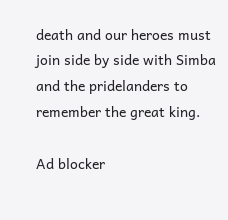death and our heroes must join side by side with Simba and the pridelanders to remember the great king.

Ad blocker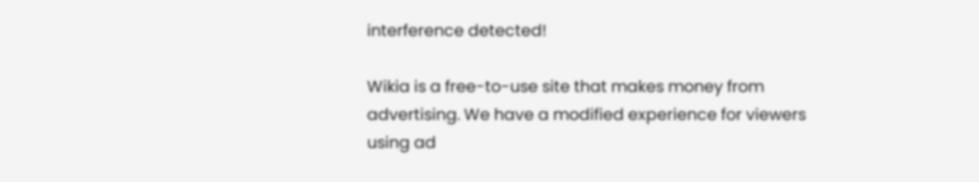interference detected!

Wikia is a free-to-use site that makes money from advertising. We have a modified experience for viewers using ad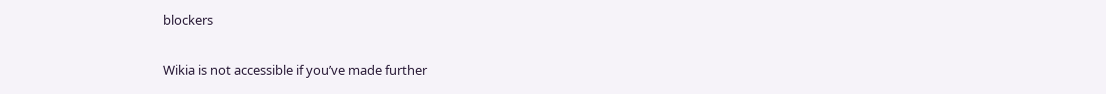blockers

Wikia is not accessible if you’ve made further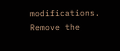modifications. Remove the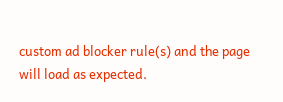custom ad blocker rule(s) and the page will load as expected.